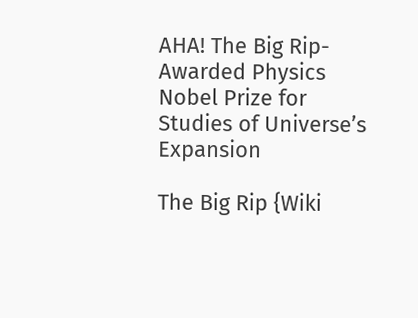AHA! The Big Rip-Awarded Physics Nobel Prize for Studies of Universe’s Expansion

The Big Rip {Wiki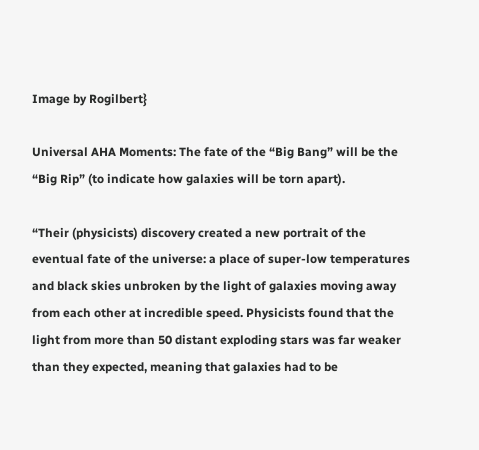Image by Rogilbert}

Universal AHA Moments: The fate of the “Big Bang” will be the “Big Rip” (to indicate how galaxies will be torn apart).

“Their (physicists) discovery created a new portrait of the eventual fate of the universe: a place of super-low temperatures and black skies unbroken by the light of galaxies moving away from each other at incredible speed. Physicists found that the light from more than 50 distant exploding stars was far weaker than they expected, meaning that galaxies had to be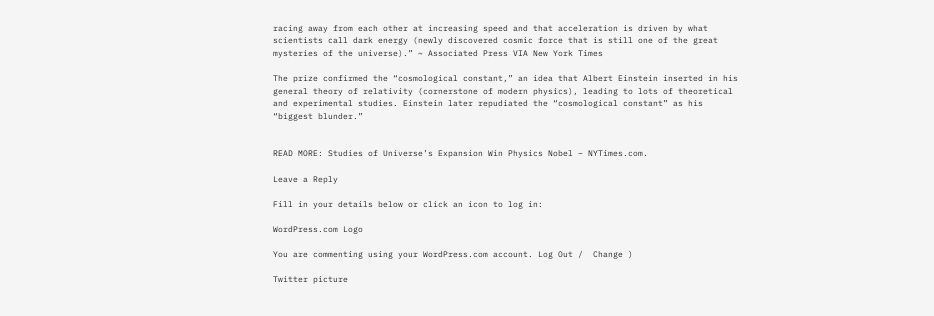racing away from each other at increasing speed and that acceleration is driven by what scientists call dark energy (newly discovered cosmic force that is still one of the great mysteries of the universe).” ~ Associated Press VIA New York Times

The prize confirmed the “cosmological constant,” an idea that Albert Einstein inserted in his general theory of relativity (cornerstone of modern physics), leading to lots of theoretical and experimental studies. Einstein later repudiated the “cosmological constant” as his “biggest blunder.”


READ MORE: Studies of Universe’s Expansion Win Physics Nobel – NYTimes.com.

Leave a Reply

Fill in your details below or click an icon to log in:

WordPress.com Logo

You are commenting using your WordPress.com account. Log Out /  Change )

Twitter picture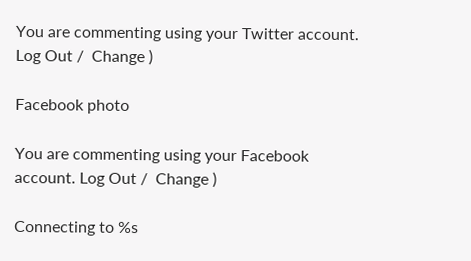You are commenting using your Twitter account. Log Out /  Change )

Facebook photo

You are commenting using your Facebook account. Log Out /  Change )

Connecting to %s